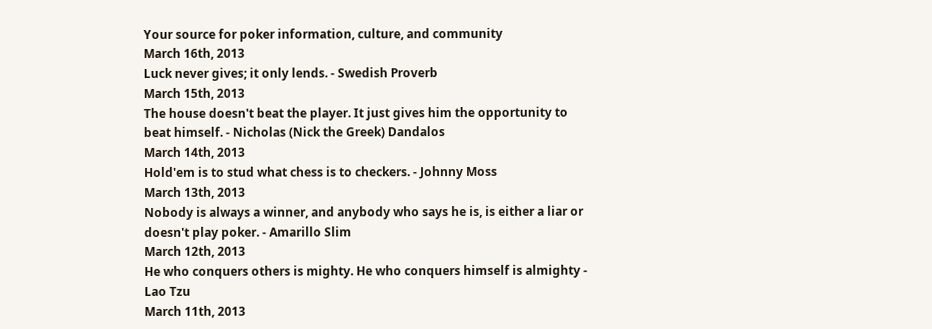Your source for poker information, culture, and community
March 16th, 2013
Luck never gives; it only lends. - Swedish Proverb
March 15th, 2013
The house doesn't beat the player. It just gives him the opportunity to beat himself. - Nicholas (Nick the Greek) Dandalos
March 14th, 2013
Hold'em is to stud what chess is to checkers. - Johnny Moss
March 13th, 2013
Nobody is always a winner, and anybody who says he is, is either a liar or doesn't play poker. - Amarillo Slim
March 12th, 2013
He who conquers others is mighty. He who conquers himself is almighty - Lao Tzu
March 11th, 2013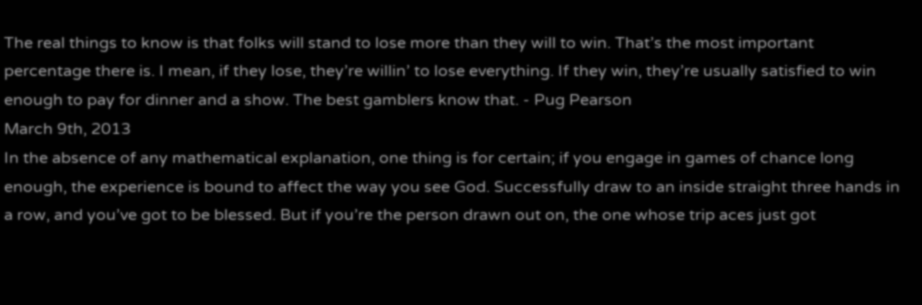The real things to know is that folks will stand to lose more than they will to win. That’s the most important percentage there is. I mean, if they lose, they’re willin’ to lose everything. If they win, they’re usually satisfied to win enough to pay for dinner and a show. The best gamblers know that. - Pug Pearson
March 9th, 2013
In the absence of any mathematical explanation, one thing is for certain; if you engage in games of chance long enough, the experience is bound to affect the way you see God. Successfully draw to an inside straight three hands in a row, and you’ve got to be blessed. But if you’re the person drawn out on, the one whose trip aces just got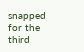snapped for the third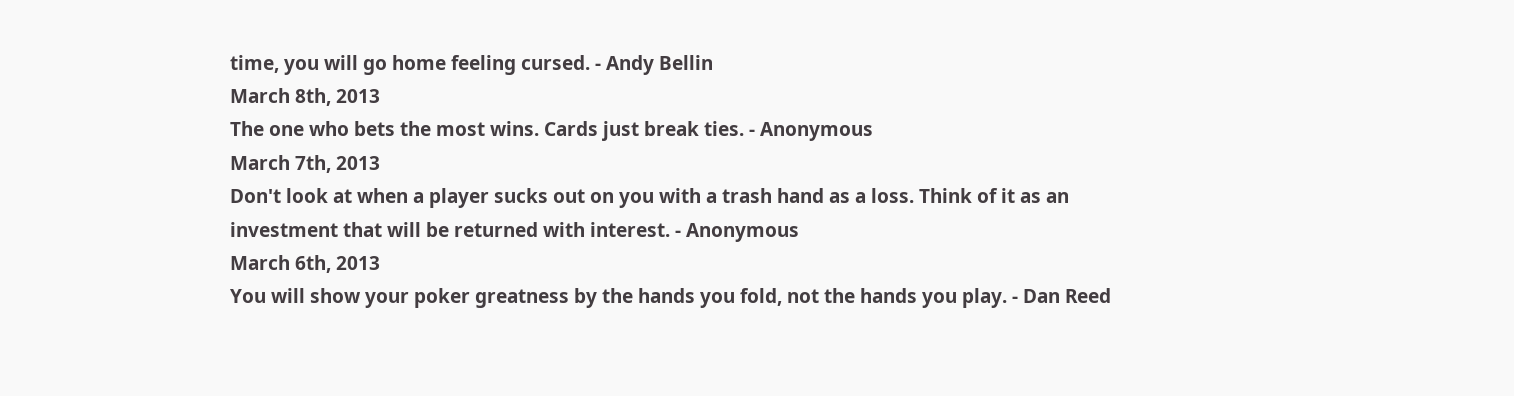time, you will go home feeling cursed. - Andy Bellin
March 8th, 2013
The one who bets the most wins. Cards just break ties. - Anonymous
March 7th, 2013
Don't look at when a player sucks out on you with a trash hand as a loss. Think of it as an investment that will be returned with interest. - Anonymous
March 6th, 2013
You will show your poker greatness by the hands you fold, not the hands you play. - Dan Reed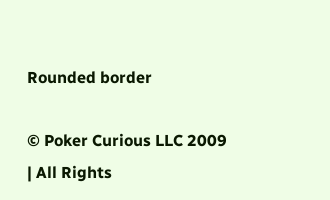Rounded border

© Poker Curious LLC 2009 | All Rights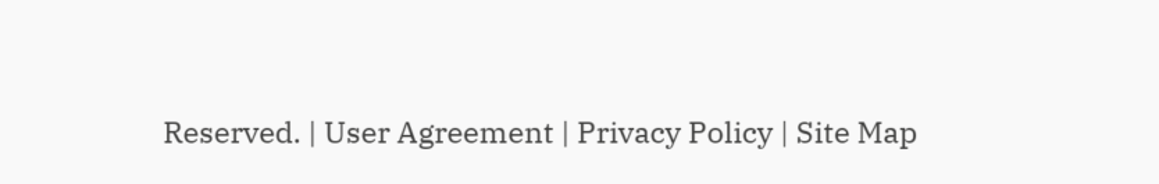Reserved. | User Agreement | Privacy Policy | Site Map